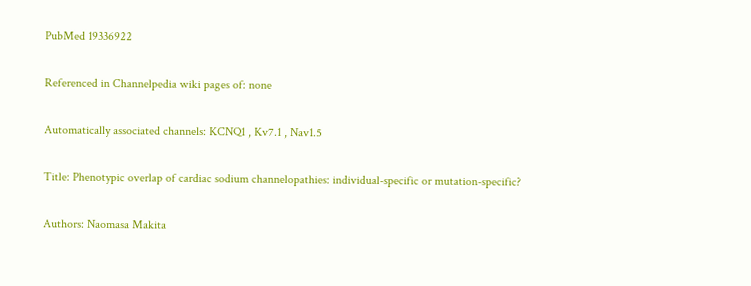PubMed 19336922

Referenced in Channelpedia wiki pages of: none

Automatically associated channels: KCNQ1 , Kv7.1 , Nav1.5

Title: Phenotypic overlap of cardiac sodium channelopathies: individual-specific or mutation-specific?

Authors: Naomasa Makita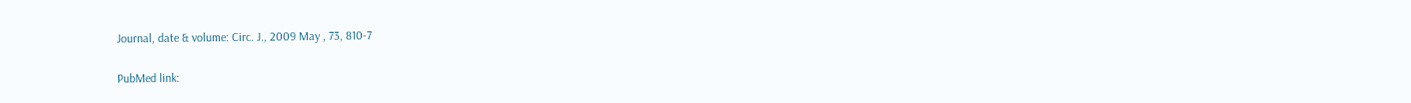Journal, date & volume: Circ. J., 2009 May , 73, 810-7

PubMed link: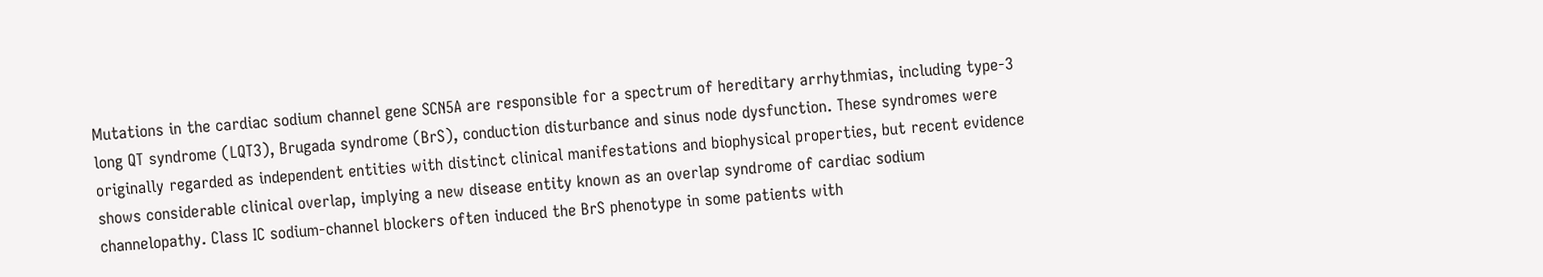Mutations in the cardiac sodium channel gene SCN5A are responsible for a spectrum of hereditary arrhythmias, including type-3 long QT syndrome (LQT3), Brugada syndrome (BrS), conduction disturbance and sinus node dysfunction. These syndromes were originally regarded as independent entities with distinct clinical manifestations and biophysical properties, but recent evidence shows considerable clinical overlap, implying a new disease entity known as an overlap syndrome of cardiac sodium channelopathy. Class IC sodium-channel blockers often induced the BrS phenotype in some patients with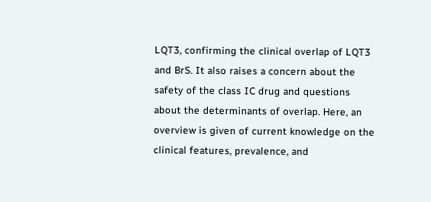LQT3, confirming the clinical overlap of LQT3 and BrS. It also raises a concern about the safety of the class IC drug and questions about the determinants of overlap. Here, an overview is given of current knowledge on the clinical features, prevalence, and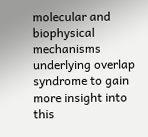molecular and biophysical mechanisms underlying overlap syndrome to gain more insight into this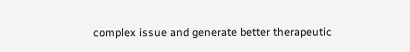complex issue and generate better therapeutic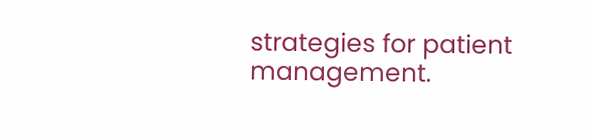strategies for patient management.